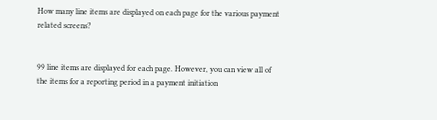How many line items are displayed on each page for the various payment related screens?


99 line items are displayed for each page. However, you can view all of the items for a reporting period in a payment initiation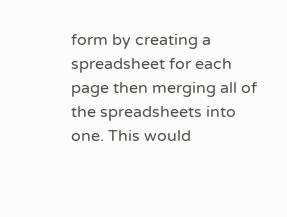form by creating a spreadsheet for each page then merging all of the spreadsheets into one. This would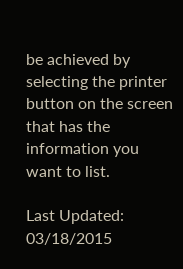be achieved by selecting the printer button on the screen that has the information you want to list.

Last Updated: 03/18/2015